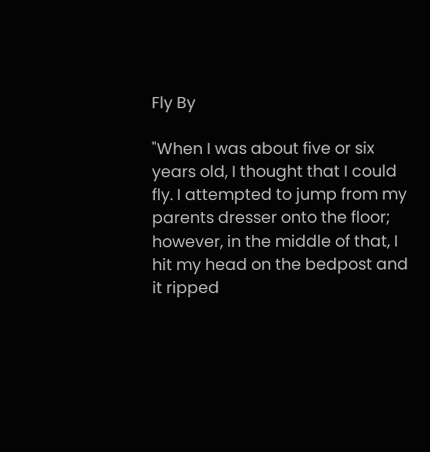Fly By

"When I was about five or six years old, I thought that I could fly. I attempted to jump from my parents dresser onto the floor; however, in the middle of that, I hit my head on the bedpost and it ripped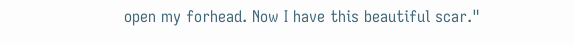open my forhead. Now I have this beautiful scar."